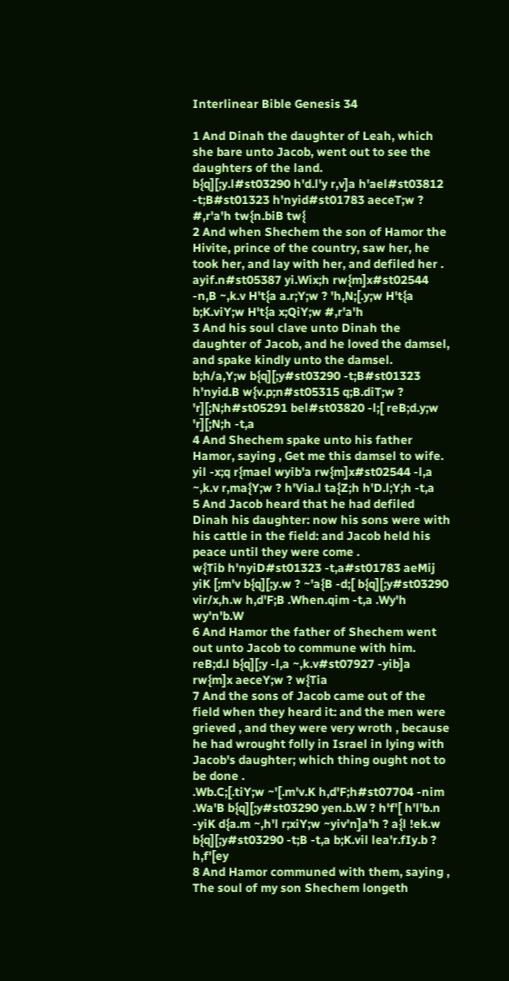Interlinear Bible Genesis 34

1 And Dinah the daughter of Leah, which she bare unto Jacob, went out to see the daughters of the land.
b{q][;y.l#st03290 h'd.l'y r,v]a h'ael#st03812 -t;B#st01323 h'nyid#st01783 aeceT;w ? #,r'a'h tw{n.biB tw{
2 And when Shechem the son of Hamor the Hivite, prince of the country, saw her, he took her, and lay with her, and defiled her .
ayif.n#st05387 yi.Wix;h rw{m]x#st02544 -n,B ~,k.v H't{a a.r;Y;w ? 'h,N;[.y;w H't{a b;K.viY;w H't{a x;QiY;w #,r'a'h
3 And his soul clave unto Dinah the daughter of Jacob, and he loved the damsel, and spake kindly unto the damsel.
b;h/a,Y;w b{q][;y#st03290 -t;B#st01323 h'nyid.B w{v.p;n#st05315 q;B.diT;w ? 'r][;N;h#st05291 bel#st03820 -l;[ reB;d.y;w 'r][;N;h -t,a
4 And Shechem spake unto his father Hamor, saying , Get me this damsel to wife.
yil -x;q r{mael wyib'a rw{m]x#st02544 -l,a ~,k.v r,ma{Y;w ? h'Via.l ta{Z;h h'D.l;Y;h -t,a
5 And Jacob heard that he had defiled Dinah his daughter: now his sons were with his cattle in the field: and Jacob held his peace until they were come .
w{Tib h'nyiD#st01323 -t,a#st01783 aeMij yiK [;m'v b{q][;y.w ? ~'a{B -d;[ b{q][;y#st03290 vir/x,h.w h,d'F;B .When.qim -t,a .Wy'h wy'n'b.W
6 And Hamor the father of Shechem went out unto Jacob to commune with him.
reB;d.l b{q][;y -l,a ~,k.v#st07927 -yib]a rw{m]x aeceY;w ? w{Tia
7 And the sons of Jacob came out of the field when they heard it: and the men were grieved , and they were very wroth , because he had wrought folly in Israel in lying with Jacob's daughter; which thing ought not to be done .
.Wb.C;[.tiY;w ~'[.m'v.K h,d'F;h#st07704 -nim .Wa'B b{q][;y#st03290 yen.b.W ? h'f'[ h'l'b.n -yiK d{a.m ~,h'l r;xiY;w ~yiv'n]a'h ? a{l !ek.w b{q][;y#st03290 -t;B -t,a b;K.vil lea'r.fIy.b ? h,f'[ey
8 And Hamor communed with them, saying , The soul of my son Shechem longeth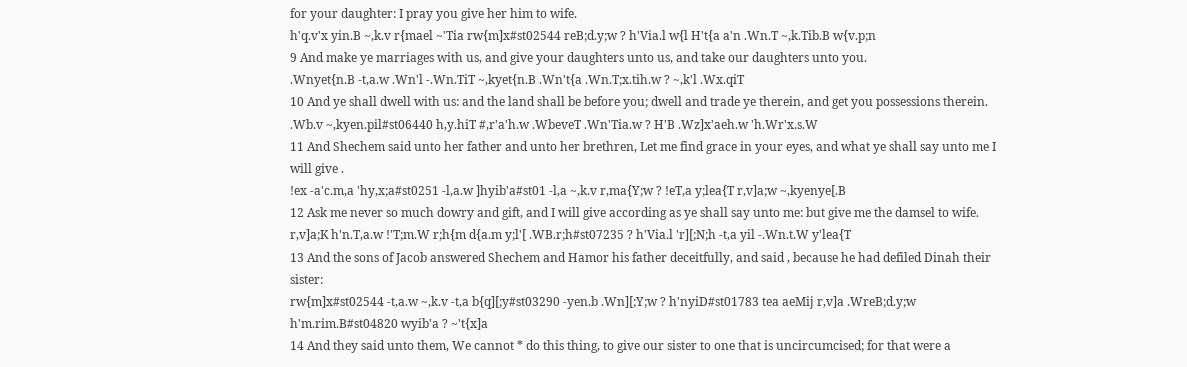for your daughter: I pray you give her him to wife.
h'q.v'x yin.B ~,k.v r{mael ~'Tia rw{m]x#st02544 reB;d.y;w ? h'Via.l w{l H't{a a'n .Wn.T ~,k.Tib.B w{v.p;n
9 And make ye marriages with us, and give your daughters unto us, and take our daughters unto you.
.Wnyet{n.B -t,a.w .Wn'l -.Wn.TiT ~,kyet{n.B .Wn't{a .Wn.T;x.tih.w ? ~,k'l .Wx.qiT
10 And ye shall dwell with us: and the land shall be before you; dwell and trade ye therein, and get you possessions therein.
.Wb.v ~,kyen.pil#st06440 h,y.hiT #,r'a'h.w .WbeveT .Wn'Tia.w ? H'B .Wz]x'aeh.w 'h.Wr'x.s.W
11 And Shechem said unto her father and unto her brethren, Let me find grace in your eyes, and what ye shall say unto me I will give .
!ex -a'c.m,a 'hy,x;a#st0251 -l,a.w ]hyib'a#st01 -l,a ~,k.v r,ma{Y;w ? !eT,a y;lea{T r,v]a;w ~,kyenye[.B
12 Ask me never so much dowry and gift, and I will give according as ye shall say unto me: but give me the damsel to wife.
r,v]a;K h'n.T,a.w !'T;m.W r;h{m d{a.m y;l'[ .WB.r;h#st07235 ? h'Via.l 'r][;N;h -t,a yil -.Wn.t.W y'lea{T
13 And the sons of Jacob answered Shechem and Hamor his father deceitfully, and said , because he had defiled Dinah their sister:
rw{m]x#st02544 -t,a.w ~,k.v -t,a b{q][;y#st03290 -yen.b .Wn][;Y;w ? h'nyiD#st01783 tea aeMij r,v]a .WreB;d.y;w h'm.rim.B#st04820 wyib'a ? ~'t{x]a
14 And they said unto them, We cannot * do this thing, to give our sister to one that is uncircumcised; for that were a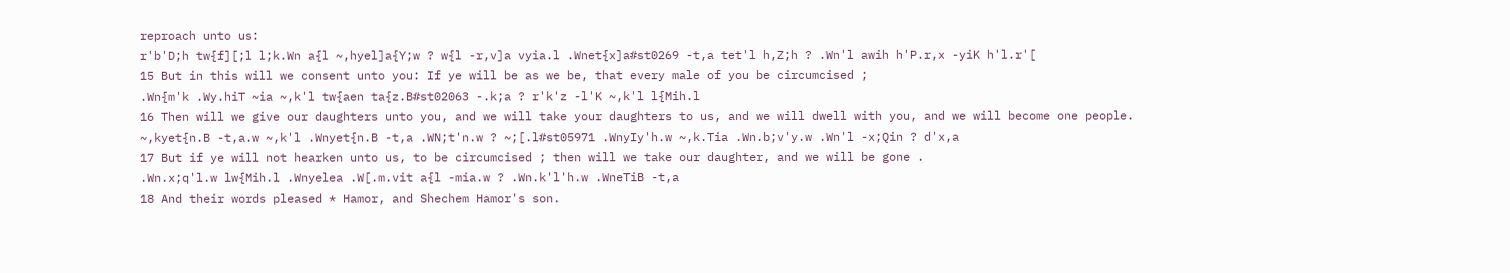reproach unto us:
r'b'D;h tw{f][;l l;k.Wn a{l ~,hyel]a{Y;w ? w{l -r,v]a vyia.l .Wnet{x]a#st0269 -t,a tet'l h,Z;h ? .Wn'l awih h'P.r,x -yiK h'l.r'[
15 But in this will we consent unto you: If ye will be as we be, that every male of you be circumcised ;
.Wn{m'k .Wy.hiT ~ia ~,k'l tw{aen ta{z.B#st02063 -.k;a ? r'k'z -l'K ~,k'l l{Mih.l
16 Then will we give our daughters unto you, and we will take your daughters to us, and we will dwell with you, and we will become one people.
~,kyet{n.B -t,a.w ~,k'l .Wnyet{n.B -t,a .WN;t'n.w ? ~;[.l#st05971 .WnyIy'h.w ~,k.Tia .Wn.b;v'y.w .Wn'l -x;Qin ? d'x,a
17 But if ye will not hearken unto us, to be circumcised ; then will we take our daughter, and we will be gone .
.Wn.x;q'l.w lw{Mih.l .Wnyelea .W[.m.vit a{l -mia.w ? .Wn.k'l'h.w .WneTiB -t,a
18 And their words pleased * Hamor, and Shechem Hamor's son.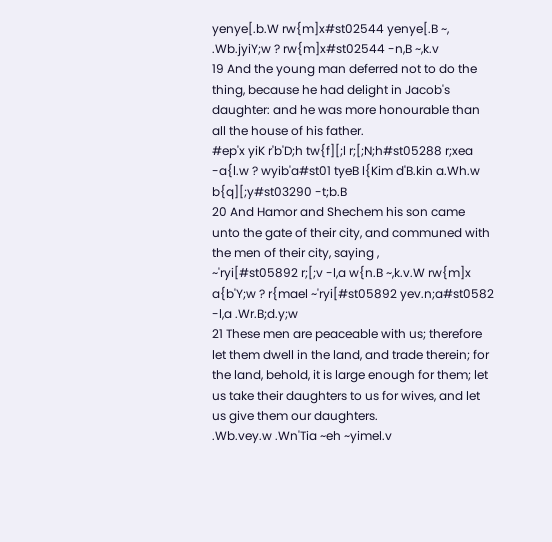yenye[.b.W rw{m]x#st02544 yenye[.B ~, .Wb.jyiY;w ? rw{m]x#st02544 -n,B ~,k.v
19 And the young man deferred not to do the thing, because he had delight in Jacob's daughter: and he was more honourable than all the house of his father.
#ep'x yiK r'b'D;h tw{f][;l r;[;N;h#st05288 r;xea -a{l.w ? wyib'a#st01 tyeB l{Kim d'B.kin a.Wh.w b{q][;y#st03290 -t;b.B
20 And Hamor and Shechem his son came unto the gate of their city, and communed with the men of their city, saying ,
~'ryi[#st05892 r;[;v -l,a w{n.B ~,k.v.W rw{m]x a{b'Y;w ? r{mael ~'ryi[#st05892 yev.n;a#st0582 -l,a .Wr.B;d.y;w
21 These men are peaceable with us; therefore let them dwell in the land, and trade therein; for the land, behold, it is large enough for them; let us take their daughters to us for wives, and let us give them our daughters.
.Wb.vey.w .Wn'Tia ~eh ~yimel.v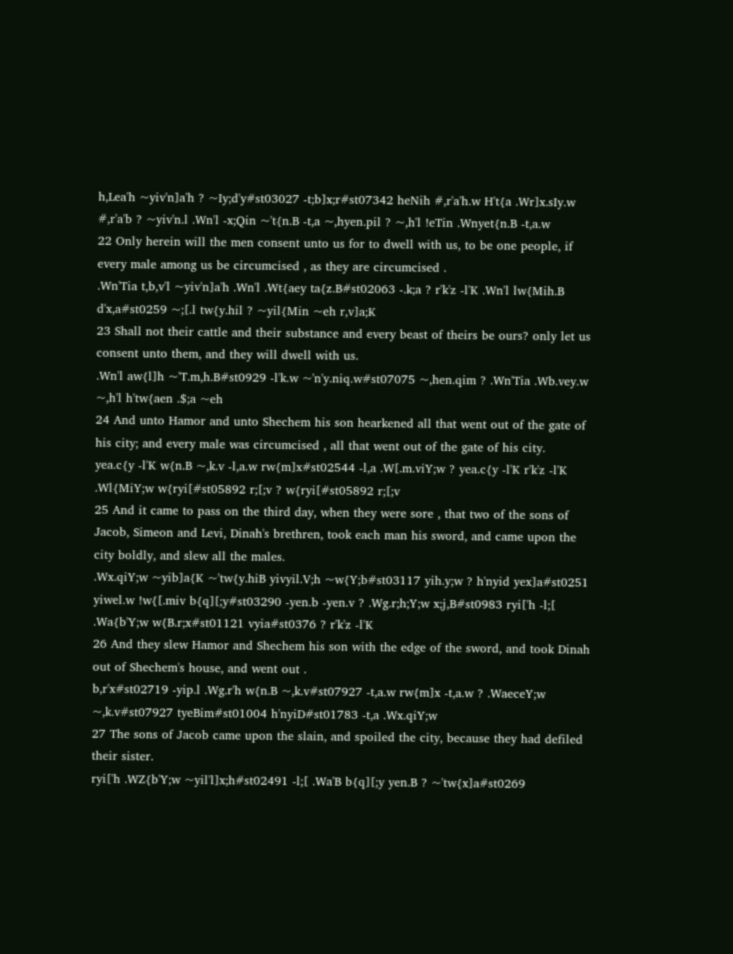h,Lea'h ~yiv'n]a'h ? ~Iy;d'y#st03027 -t;b]x;r#st07342 heNih #,r'a'h.w H't{a .Wr]x.sIy.w #,r'a'b ? ~yiv'n.l .Wn'l -x;Qin ~'t{n.B -t,a ~,hyen.pil ? ~,h'l !eTin .Wnyet{n.B -t,a.w
22 Only herein will the men consent unto us for to dwell with us, to be one people, if every male among us be circumcised , as they are circumcised .
.Wn'Tia t,b,v'l ~yiv'n]a'h .Wn'l .Wt{aey ta{z.B#st02063 -.k;a ? r'k'z -l'K .Wn'l lw{Mih.B d'x,a#st0259 ~;[.l tw{y.hil ? ~yil{Min ~eh r,v]a;K
23 Shall not their cattle and their substance and every beast of theirs be ours? only let us consent unto them, and they will dwell with us.
.Wn'l aw{l]h ~'T.m,h.B#st0929 -l'k.w ~'n'y.niq.w#st07075 ~,hen.qim ? .Wn'Tia .Wb.vey.w ~,h'l h'tw{aen .$;a ~eh
24 And unto Hamor and unto Shechem his son hearkened all that went out of the gate of his city; and every male was circumcised , all that went out of the gate of his city.
yea.c{y -l'K w{n.B ~,k.v -l,a.w rw{m]x#st02544 -l,a .W[.m.viY;w ? yea.c{y -l'K r'k'z -l'K .Wl{MiY;w w{ryi[#st05892 r;[;v ? w{ryi[#st05892 r;[;v
25 And it came to pass on the third day, when they were sore , that two of the sons of Jacob, Simeon and Levi, Dinah's brethren, took each man his sword, and came upon the city boldly, and slew all the males.
.Wx.qiY;w ~yib]a{K ~'tw{y.hiB yivyil.V;h ~w{Y;b#st03117 yih.y;w ? h'nyid yex]a#st0251 yiwel.w !w{[.miv b{q][;y#st03290 -yen.b -yen.v ? .Wg.r;h;Y;w x;j,B#st0983 ryi['h -l;[ .Wa{b'Y;w w{B.r;x#st01121 vyia#st0376 ? r'k'z -l'K
26 And they slew Hamor and Shechem his son with the edge of the sword, and took Dinah out of Shechem's house, and went out .
b,r'x#st02719 -yip.l .Wg.r'h w{n.B ~,k.v#st07927 -t,a.w rw{m]x -t,a.w ? .WaeceY;w ~,k.v#st07927 tyeBim#st01004 h'nyiD#st01783 -t,a .Wx.qiY;w
27 The sons of Jacob came upon the slain, and spoiled the city, because they had defiled their sister.
ryi['h .WZ{b'Y;w ~yil'l]x;h#st02491 -l;[ .Wa'B b{q][;y yen.B ? ~'tw{x]a#st0269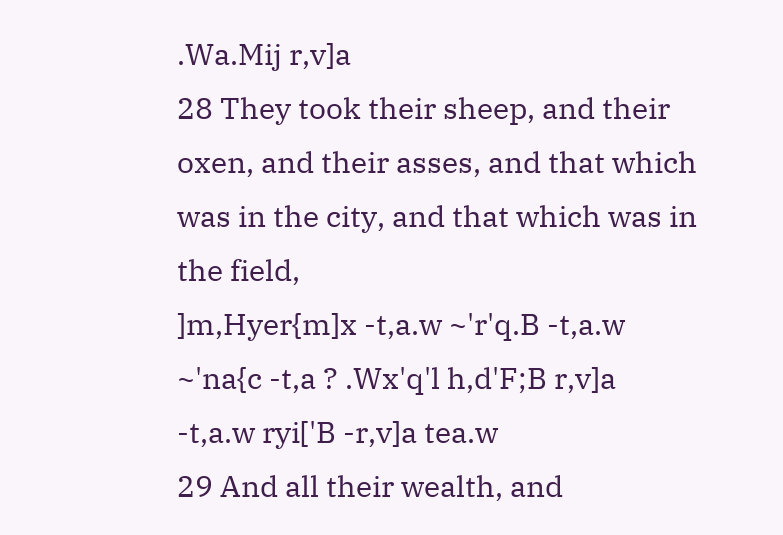.Wa.Mij r,v]a
28 They took their sheep, and their oxen, and their asses, and that which was in the city, and that which was in the field,
]m,Hyer{m]x -t,a.w ~'r'q.B -t,a.w ~'na{c -t,a ? .Wx'q'l h,d'F;B r,v]a -t,a.w ryi['B -r,v]a tea.w
29 And all their wealth, and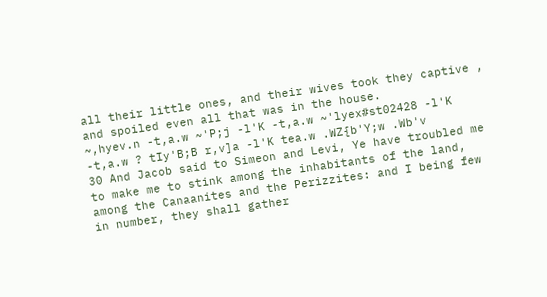all their little ones, and their wives took they captive , and spoiled even all that was in the house.
~,hyev.n -t,a.w ~'P;j -l'K -t,a.w ~'lyex#st02428 -l'K -t,a.w ? tIy'B;B r,v]a -l'K tea.w .WZ{b'Y;w .Wb'v
30 And Jacob said to Simeon and Levi, Ye have troubled me to make me to stink among the inhabitants of the land, among the Canaanites and the Perizzites: and I being few in number, they shall gather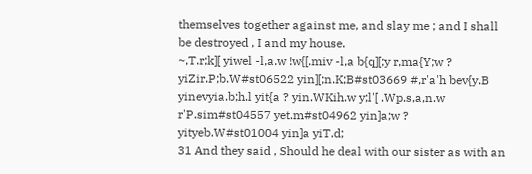themselves together against me, and slay me ; and I shall be destroyed , I and my house.
~,T.r;k][ yiwel -l,a.w !w{[.miv -l,a b{q][;y r,ma{Y;w ? yiZir.P;b.W#st06522 yin][;n.K;B#st03669 #,r'a'h bev{y.B yinevyia.b;h.l yit{a ? yin.WKih.w y;l'[ .Wp.s,a,n.w r'P.sim#st04557 yet.m#st04962 yin]a;w ? yityeb.W#st01004 yin]a yiT.d;
31 And they said , Should he deal with our sister as with an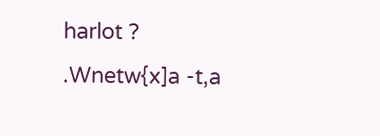harlot ?
.Wnetw{x]a -t,a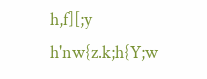h,f][;y h'nw{z.k;h{Y;w